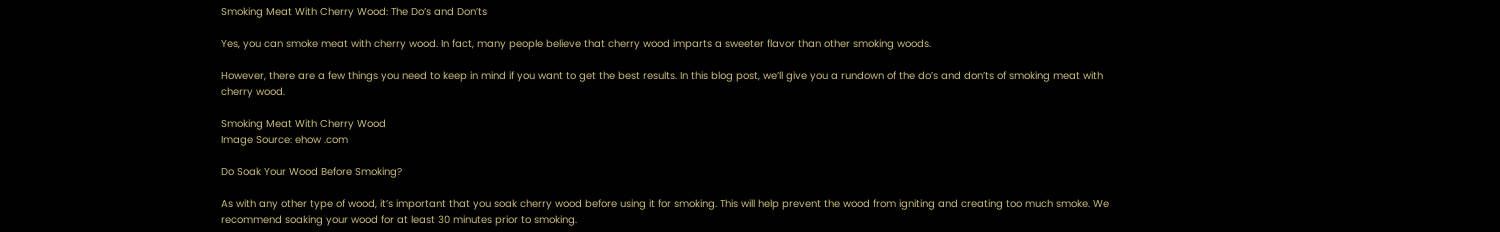Smoking Meat With Cherry Wood: The Do’s and Don’ts

Yes, you can smoke meat with cherry wood. In fact, many people believe that cherry wood imparts a sweeter flavor than other smoking woods.

However, there are a few things you need to keep in mind if you want to get the best results. In this blog post, we’ll give you a rundown of the do’s and don’ts of smoking meat with cherry wood.

Smoking Meat With Cherry Wood
Image Source: ehow .com

Do Soak Your Wood Before Smoking?

As with any other type of wood, it’s important that you soak cherry wood before using it for smoking. This will help prevent the wood from igniting and creating too much smoke. We recommend soaking your wood for at least 30 minutes prior to smoking.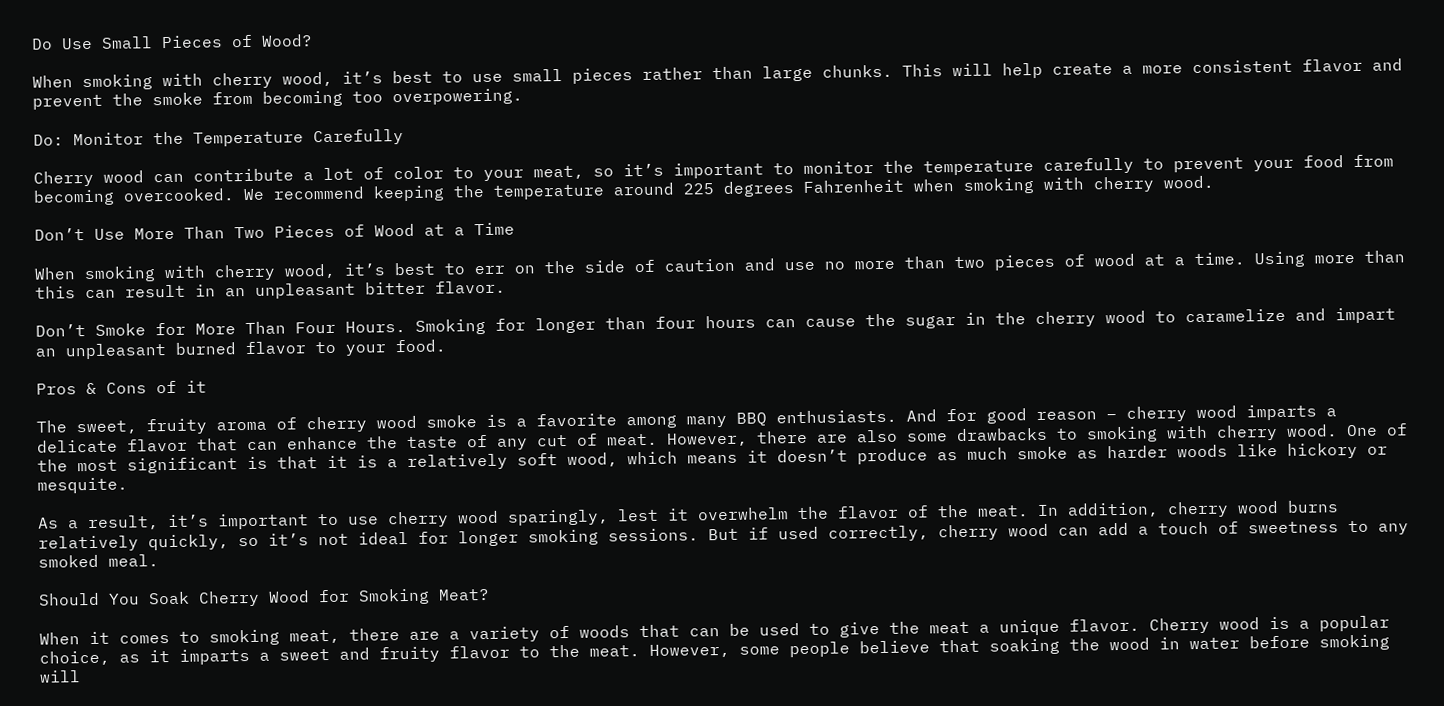Do Use Small Pieces of Wood?

When smoking with cherry wood, it’s best to use small pieces rather than large chunks. This will help create a more consistent flavor and prevent the smoke from becoming too overpowering.

Do: Monitor the Temperature Carefully

Cherry wood can contribute a lot of color to your meat, so it’s important to monitor the temperature carefully to prevent your food from becoming overcooked. We recommend keeping the temperature around 225 degrees Fahrenheit when smoking with cherry wood.

Don’t Use More Than Two Pieces of Wood at a Time

When smoking with cherry wood, it’s best to err on the side of caution and use no more than two pieces of wood at a time. Using more than this can result in an unpleasant bitter flavor.

Don’t Smoke for More Than Four Hours. Smoking for longer than four hours can cause the sugar in the cherry wood to caramelize and impart an unpleasant burned flavor to your food.

Pros & Cons of it

The sweet, fruity aroma of cherry wood smoke is a favorite among many BBQ enthusiasts. And for good reason – cherry wood imparts a delicate flavor that can enhance the taste of any cut of meat. However, there are also some drawbacks to smoking with cherry wood. One of the most significant is that it is a relatively soft wood, which means it doesn’t produce as much smoke as harder woods like hickory or mesquite.

As a result, it’s important to use cherry wood sparingly, lest it overwhelm the flavor of the meat. In addition, cherry wood burns relatively quickly, so it’s not ideal for longer smoking sessions. But if used correctly, cherry wood can add a touch of sweetness to any smoked meal.

Should You Soak Cherry Wood for Smoking Meat?

When it comes to smoking meat, there are a variety of woods that can be used to give the meat a unique flavor. Cherry wood is a popular choice, as it imparts a sweet and fruity flavor to the meat. However, some people believe that soaking the wood in water before smoking will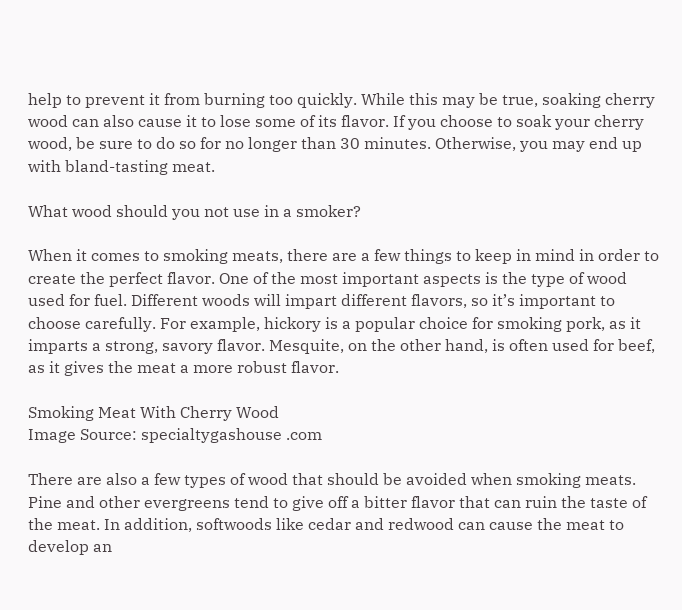help to prevent it from burning too quickly. While this may be true, soaking cherry wood can also cause it to lose some of its flavor. If you choose to soak your cherry wood, be sure to do so for no longer than 30 minutes. Otherwise, you may end up with bland-tasting meat.

What wood should you not use in a smoker?

When it comes to smoking meats, there are a few things to keep in mind in order to create the perfect flavor. One of the most important aspects is the type of wood used for fuel. Different woods will impart different flavors, so it’s important to choose carefully. For example, hickory is a popular choice for smoking pork, as it imparts a strong, savory flavor. Mesquite, on the other hand, is often used for beef, as it gives the meat a more robust flavor.

Smoking Meat With Cherry Wood
Image Source: specialtygashouse .com

There are also a few types of wood that should be avoided when smoking meats. Pine and other evergreens tend to give off a bitter flavor that can ruin the taste of the meat. In addition, softwoods like cedar and redwood can cause the meat to develop an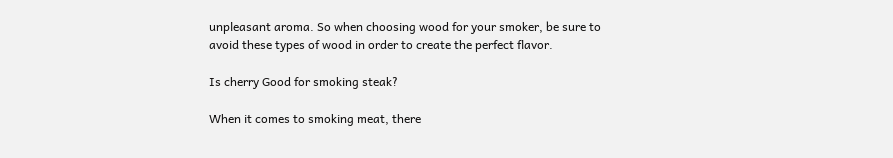unpleasant aroma. So when choosing wood for your smoker, be sure to avoid these types of wood in order to create the perfect flavor.

Is cherry Good for smoking steak?

When it comes to smoking meat, there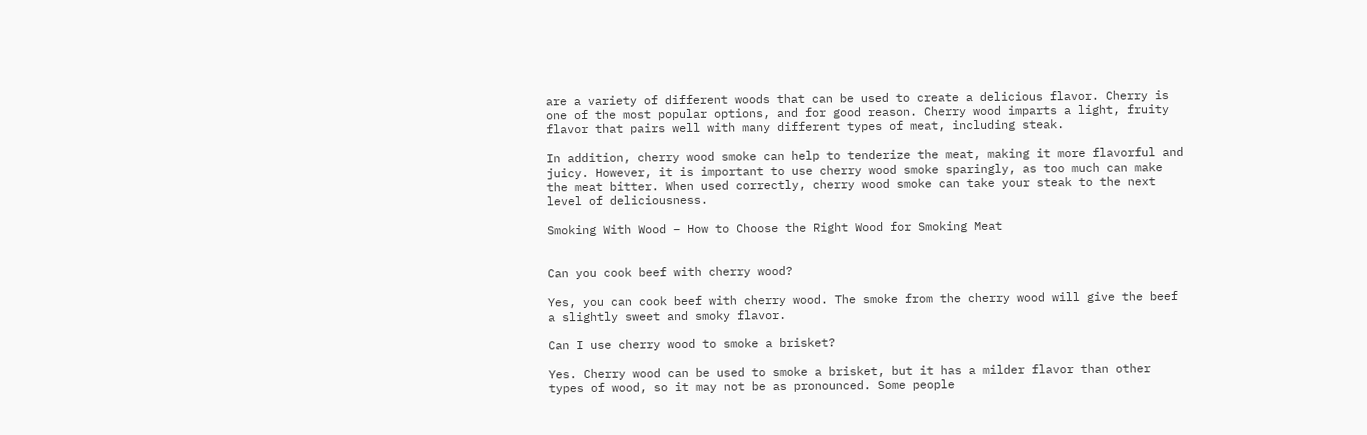are a variety of different woods that can be used to create a delicious flavor. Cherry is one of the most popular options, and for good reason. Cherry wood imparts a light, fruity flavor that pairs well with many different types of meat, including steak.

In addition, cherry wood smoke can help to tenderize the meat, making it more flavorful and juicy. However, it is important to use cherry wood smoke sparingly, as too much can make the meat bitter. When used correctly, cherry wood smoke can take your steak to the next level of deliciousness.

Smoking With Wood – How to Choose the Right Wood for Smoking Meat


Can you cook beef with cherry wood?

Yes, you can cook beef with cherry wood. The smoke from the cherry wood will give the beef a slightly sweet and smoky flavor.

Can I use cherry wood to smoke a brisket?

Yes. Cherry wood can be used to smoke a brisket, but it has a milder flavor than other types of wood, so it may not be as pronounced. Some people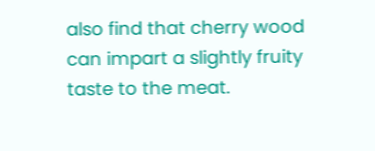also find that cherry wood can impart a slightly fruity taste to the meat.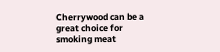Cherrywood can be a great choice for smoking meat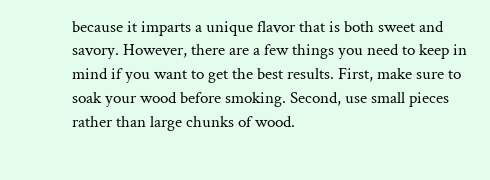because it imparts a unique flavor that is both sweet and savory. However, there are a few things you need to keep in mind if you want to get the best results. First, make sure to soak your wood before smoking. Second, use small pieces rather than large chunks of wood.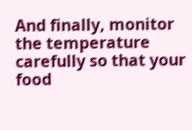And finally, monitor the temperature carefully so that your food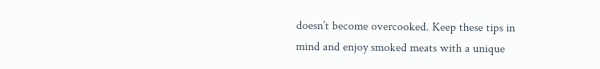doesn’t become overcooked. Keep these tips in mind and enjoy smoked meats with a unique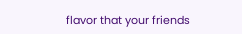flavor that your friends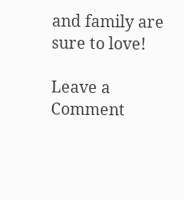and family are sure to love!

Leave a Comment